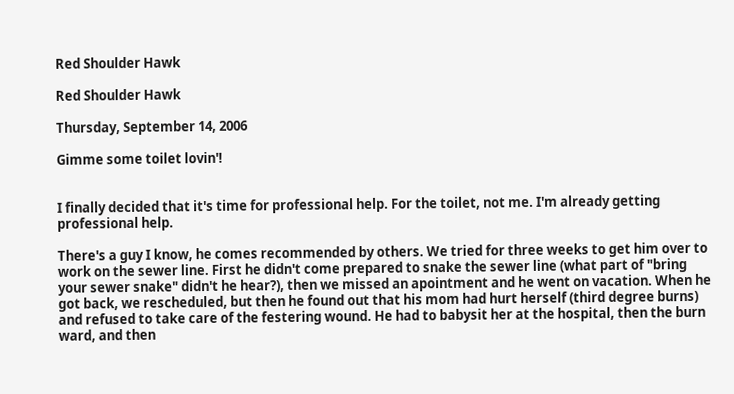Red Shoulder Hawk

Red Shoulder Hawk

Thursday, September 14, 2006

Gimme some toilet lovin'!


I finally decided that it's time for professional help. For the toilet, not me. I'm already getting professional help.

There's a guy I know, he comes recommended by others. We tried for three weeks to get him over to work on the sewer line. First he didn't come prepared to snake the sewer line (what part of "bring your sewer snake" didn't he hear?), then we missed an apointment and he went on vacation. When he got back, we rescheduled, but then he found out that his mom had hurt herself (third degree burns) and refused to take care of the festering wound. He had to babysit her at the hospital, then the burn ward, and then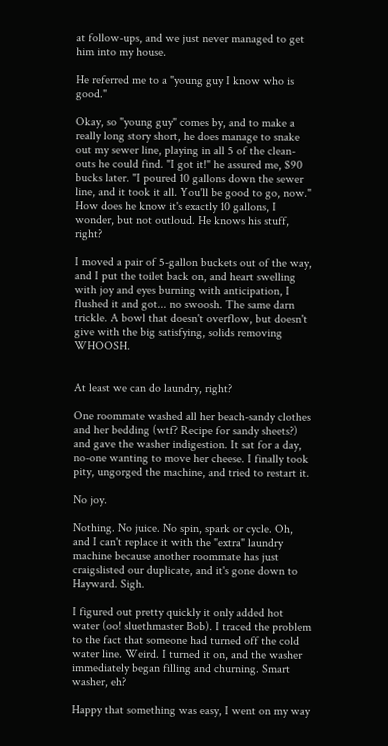at follow-ups, and we just never managed to get him into my house.

He referred me to a "young guy I know who is good."

Okay, so "young guy" comes by, and to make a really long story short, he does manage to snake out my sewer line, playing in all 5 of the clean-outs he could find. "I got it!" he assured me, $90 bucks later. "I poured 10 gallons down the sewer line, and it took it all. You'll be good to go, now." How does he know it's exactly 10 gallons, I wonder, but not outloud. He knows his stuff, right?

I moved a pair of 5-gallon buckets out of the way, and I put the toilet back on, and heart swelling with joy and eyes burning with anticipation, I flushed it and got... no swoosh. The same darn trickle. A bowl that doesn't overflow, but doesn't give with the big satisfying, solids removing WHOOSH.


At least we can do laundry, right?

One roommate washed all her beach-sandy clothes and her bedding (wtf? Recipe for sandy sheets?) and gave the washer indigestion. It sat for a day, no-one wanting to move her cheese. I finally took pity, ungorged the machine, and tried to restart it.

No joy.

Nothing. No juice. No spin, spark or cycle. Oh, and I can't replace it with the "extra" laundry machine because another roommate has just craigslisted our duplicate, and it's gone down to Hayward. Sigh.

I figured out pretty quickly it only added hot water (oo! sluethmaster Bob). I traced the problem to the fact that someone had turned off the cold water line. Weird. I turned it on, and the washer immediately began filling and churning. Smart washer, eh?

Happy that something was easy, I went on my way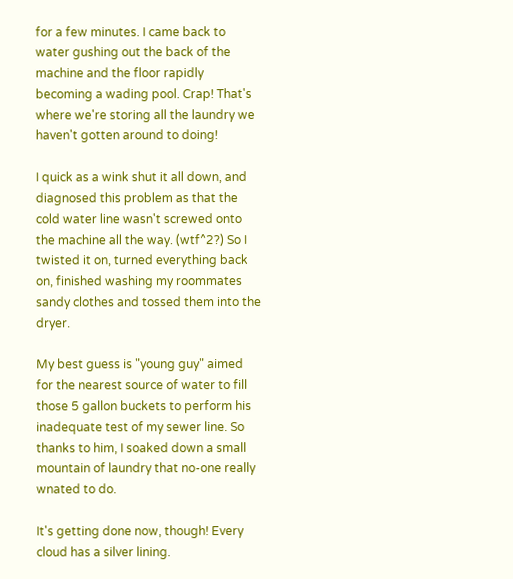for a few minutes. I came back to water gushing out the back of the machine and the floor rapidly becoming a wading pool. Crap! That's where we're storing all the laundry we haven't gotten around to doing!

I quick as a wink shut it all down, and diagnosed this problem as that the cold water line wasn't screwed onto the machine all the way. (wtf^2?) So I twisted it on, turned everything back on, finished washing my roommates sandy clothes and tossed them into the dryer.

My best guess is "young guy" aimed for the nearest source of water to fill those 5 gallon buckets to perform his inadequate test of my sewer line. So thanks to him, I soaked down a small mountain of laundry that no-one really wnated to do.

It's getting done now, though! Every cloud has a silver lining.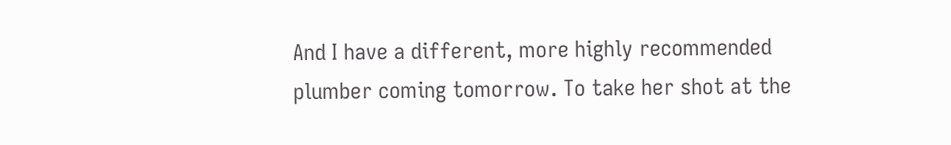And I have a different, more highly recommended plumber coming tomorrow. To take her shot at the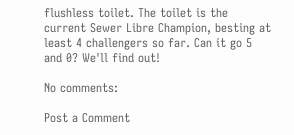flushless toilet. The toilet is the current Sewer Libre Champion, besting at least 4 challengers so far. Can it go 5 and 0? We'll find out!

No comments:

Post a Comment